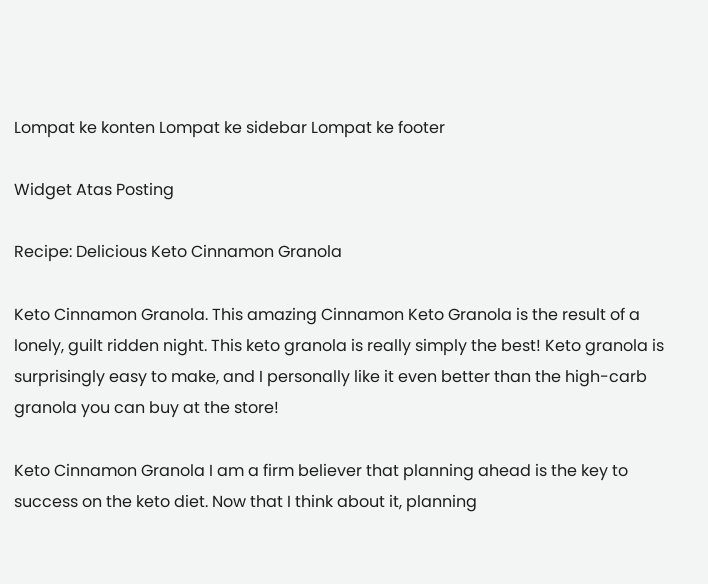Lompat ke konten Lompat ke sidebar Lompat ke footer

Widget Atas Posting

Recipe: Delicious Keto Cinnamon Granola

Keto Cinnamon Granola. This amazing Cinnamon Keto Granola is the result of a lonely, guilt ridden night. This keto granola is really simply the best! Keto granola is surprisingly easy to make, and I personally like it even better than the high-carb granola you can buy at the store!

Keto Cinnamon Granola I am a firm believer that planning ahead is the key to success on the keto diet. Now that I think about it, planning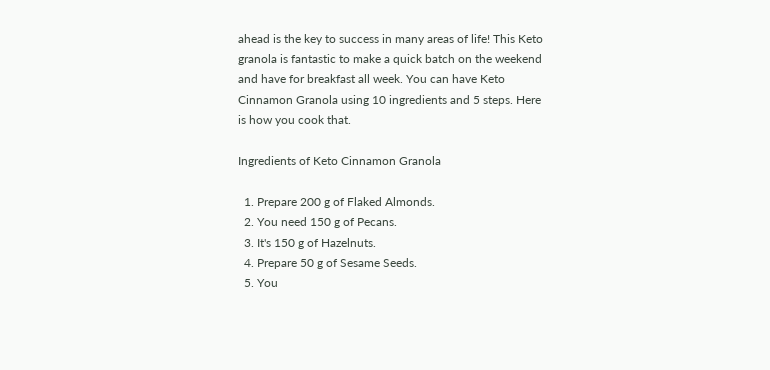ahead is the key to success in many areas of life! This Keto granola is fantastic to make a quick batch on the weekend and have for breakfast all week. You can have Keto Cinnamon Granola using 10 ingredients and 5 steps. Here is how you cook that.

Ingredients of Keto Cinnamon Granola

  1. Prepare 200 g of Flaked Almonds.
  2. You need 150 g of Pecans.
  3. It's 150 g of Hazelnuts.
  4. Prepare 50 g of Sesame Seeds.
  5. You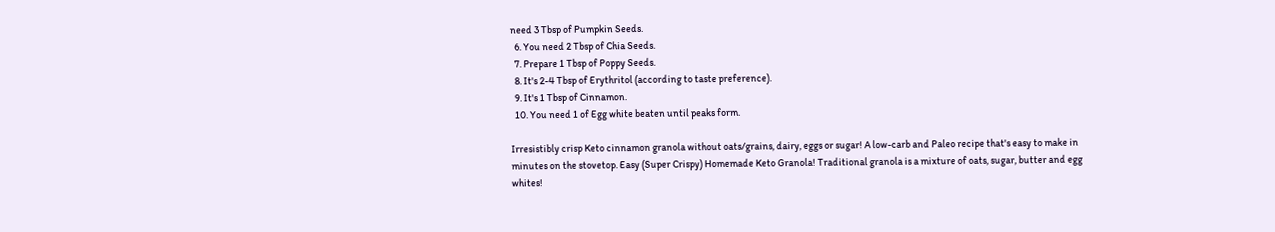need 3 Tbsp of Pumpkin Seeds.
  6. You need 2 Tbsp of Chia Seeds.
  7. Prepare 1 Tbsp of Poppy Seeds.
  8. It's 2-4 Tbsp of Erythritol (according to taste preference).
  9. It's 1 Tbsp of Cinnamon.
  10. You need 1 of Egg white beaten until peaks form.

Irresistibly crisp Keto cinnamon granola without oats/grains, dairy, eggs or sugar! A low-carb and Paleo recipe that's easy to make in minutes on the stovetop. Easy (Super Crispy) Homemade Keto Granola! Traditional granola is a mixture of oats, sugar, butter and egg whites!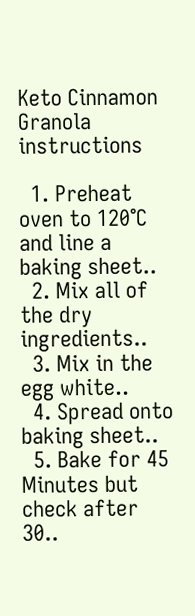Keto Cinnamon Granola instructions

  1. Preheat oven to 120°C and line a baking sheet..
  2. Mix all of the dry ingredients..
  3. Mix in the egg white..
  4. Spread onto baking sheet..
  5. Bake for 45 Minutes but check after 30..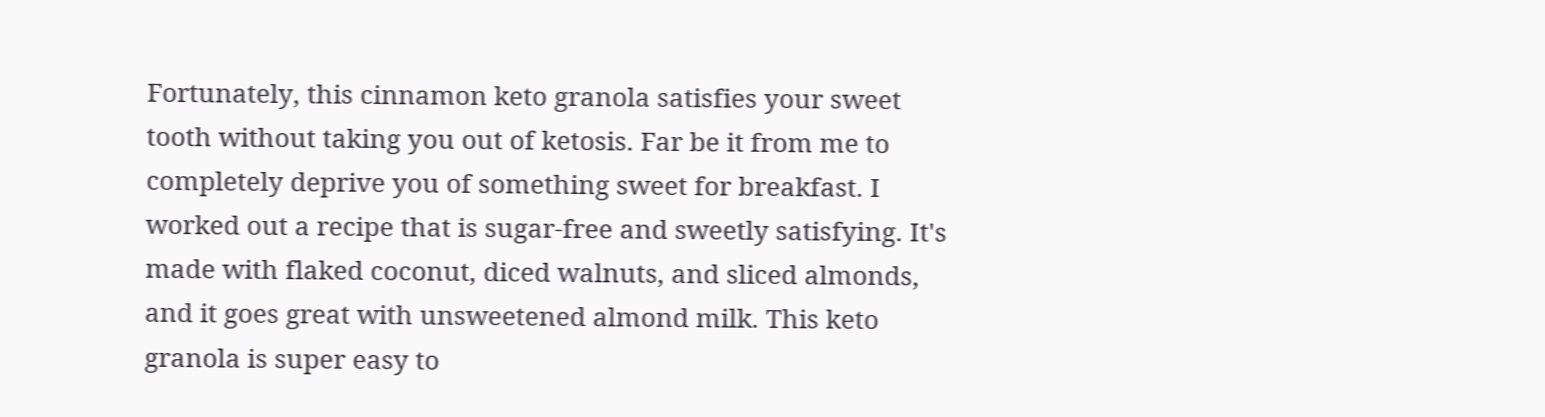Fortunately, this cinnamon keto granola satisfies your sweet tooth without taking you out of ketosis. Far be it from me to completely deprive you of something sweet for breakfast. I worked out a recipe that is sugar-free and sweetly satisfying. It's made with flaked coconut, diced walnuts, and sliced almonds, and it goes great with unsweetened almond milk. This keto granola is super easy to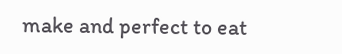make and perfect to eat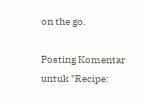on the go.

Posting Komentar untuk "Recipe: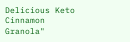Delicious Keto Cinnamon Granola"